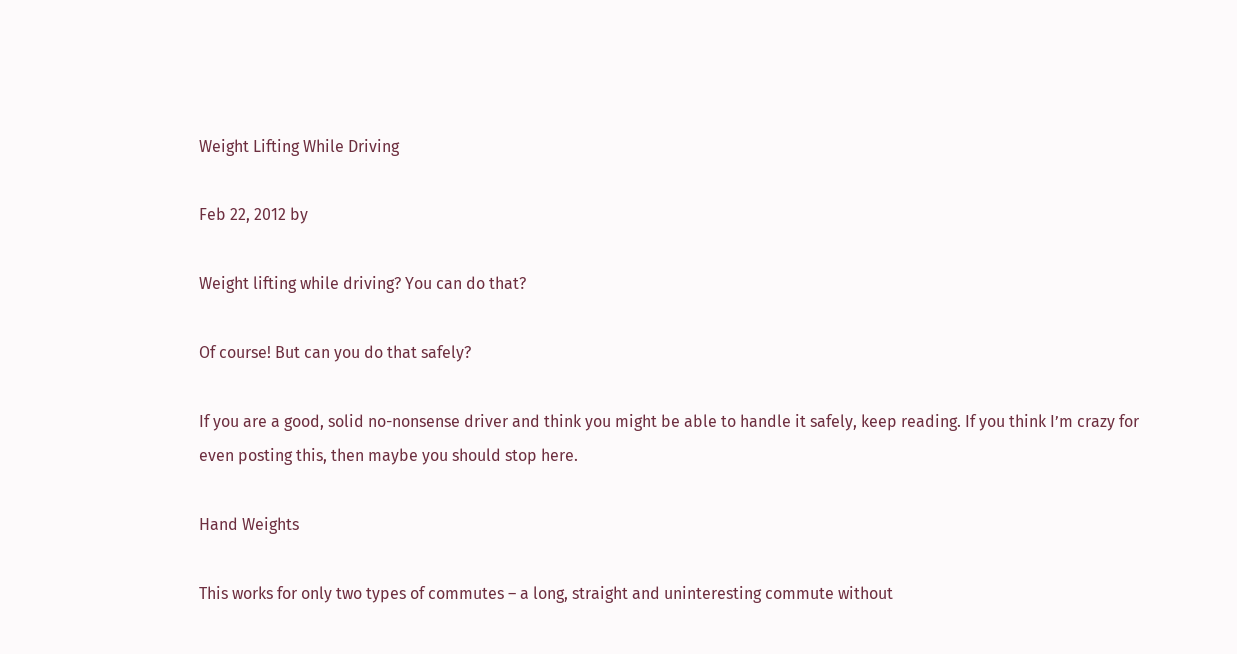Weight Lifting While Driving

Feb 22, 2012 by

Weight lifting while driving? You can do that?

Of course! But can you do that safely?

If you are a good, solid no-nonsense driver and think you might be able to handle it safely, keep reading. If you think I’m crazy for even posting this, then maybe you should stop here.

Hand Weights

This works for only two types of commutes – a long, straight and uninteresting commute without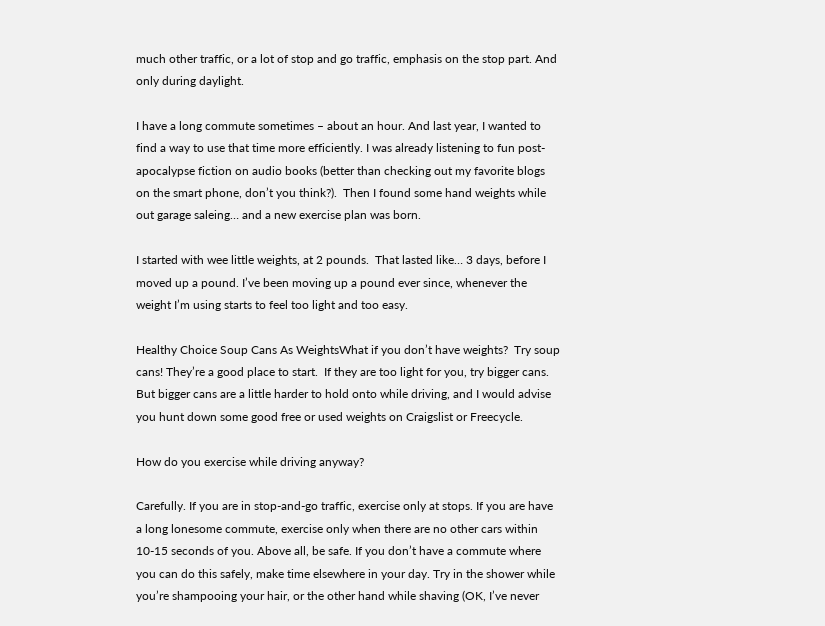much other traffic, or a lot of stop and go traffic, emphasis on the stop part. And only during daylight.

I have a long commute sometimes – about an hour. And last year, I wanted to find a way to use that time more efficiently. I was already listening to fun post-apocalypse fiction on audio books (better than checking out my favorite blogs on the smart phone, don’t you think?).  Then I found some hand weights while out garage saleing… and a new exercise plan was born.

I started with wee little weights, at 2 pounds.  That lasted like… 3 days, before I moved up a pound. I’ve been moving up a pound ever since, whenever the weight I’m using starts to feel too light and too easy.

Healthy Choice Soup Cans As WeightsWhat if you don’t have weights?  Try soup cans! They’re a good place to start.  If they are too light for you, try bigger cans.  But bigger cans are a little harder to hold onto while driving, and I would advise you hunt down some good free or used weights on Craigslist or Freecycle.

How do you exercise while driving anyway?

Carefully. If you are in stop-and-go traffic, exercise only at stops. If you are have a long lonesome commute, exercise only when there are no other cars within 10-15 seconds of you. Above all, be safe. If you don’t have a commute where you can do this safely, make time elsewhere in your day. Try in the shower while you’re shampooing your hair, or the other hand while shaving (OK, I’ve never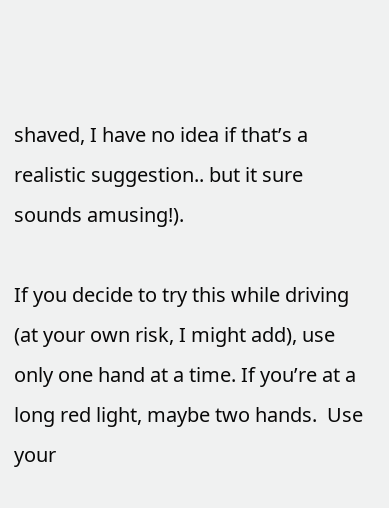shaved, I have no idea if that’s a realistic suggestion.. but it sure sounds amusing!).

If you decide to try this while driving (at your own risk, I might add), use only one hand at a time. If you’re at a long red light, maybe two hands.  Use your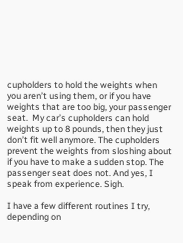cupholders to hold the weights when you aren’t using them, or if you have weights that are too big, your passenger seat.  My car’s cupholders can hold weights up to 8 pounds, then they just don’t fit well anymore. The cupholders prevent the weights from sloshing about if you have to make a sudden stop. The passenger seat does not. And yes, I speak from experience. Sigh.

I have a few different routines I try, depending on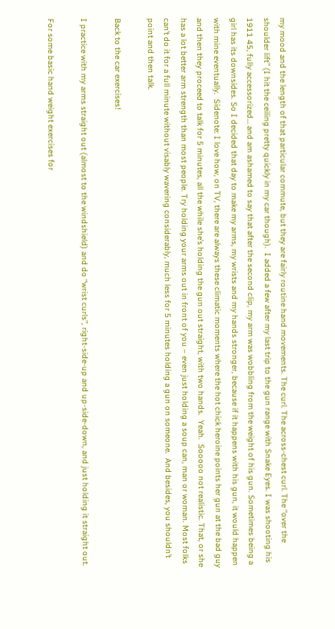my mood and the length of that particular commute, but they are fairly routine hand movements. The curl. The across-chest curl. The “over the shoulder lift” (I hit the ceiling pretty quickly in my car though).  I added a few after my last trip to the gun range with Snake Eyes. I was shooting his 1911 45, fully accessorized… and am ashamed to say that after the second clip, my arm was wobbling from the weight of his gun. Sometimes being a girl has its downsides. So I decided that day to make my arms, my wrists and my hands stronger, because if it happens with his gun, it would happen with mine eventually.  Sidenote: I love how, on TV, there are always these climatic moments where the hot chick heroine points her gun at the bad guy and then they proceed to talk for 5 minutes, all the while she’s holding the gun out straight, with two hands.  Yeah.  Sooooo not realistic. That, or she has a lot better arm strength than most people. Try holding your arms out in front of you – even just holding a soup can, man or woman. Most folks can’t do it for a full minute without visably wavering considerably, much less for 5 minutes holding a gun on someone.  And besides, you shouldn’t point and then talk.

Back to the car exercises!

I practice with my arms straight out (almost to the windshield) and do “wrist curls”, right-side-up and up-side-down, and just holding it straight out.

For some basic hand weight exercises for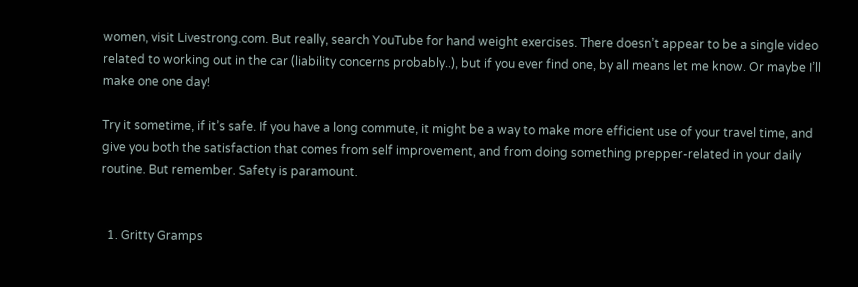women, visit Livestrong.com. But really, search YouTube for hand weight exercises. There doesn’t appear to be a single video related to working out in the car (liability concerns probably..), but if you ever find one, by all means let me know. Or maybe I’ll make one one day!

Try it sometime, if it’s safe. If you have a long commute, it might be a way to make more efficient use of your travel time, and give you both the satisfaction that comes from self improvement, and from doing something prepper-related in your daily routine. But remember. Safety is paramount.


  1. Gritty Gramps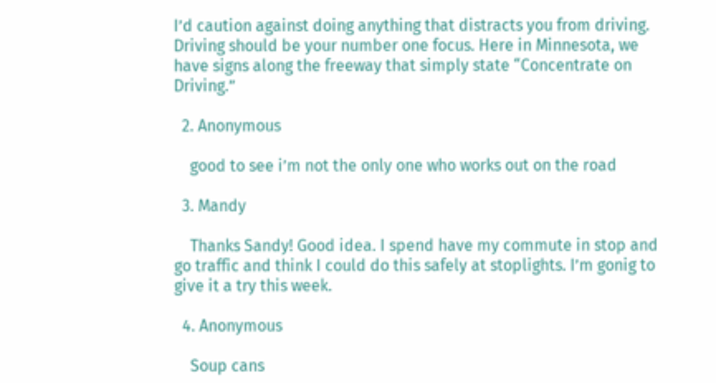I’d caution against doing anything that distracts you from driving. Driving should be your number one focus. Here in Minnesota, we have signs along the freeway that simply state “Concentrate on Driving.”

  2. Anonymous

    good to see i’m not the only one who works out on the road

  3. Mandy

    Thanks Sandy! Good idea. I spend have my commute in stop and go traffic and think I could do this safely at stoplights. I’m gonig to give it a try this week.

  4. Anonymous

    Soup cans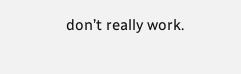don’t really work.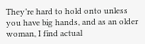They’re hard to hold onto unless you have big hands, and as an older woman, I find actual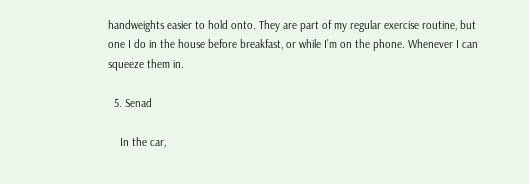handweights easier to hold onto. They are part of my regular exercise routine, but one I do in the house before breakfast, or while I’m on the phone. Whenever I can squeeze them in.

  5. Senad

    In the car,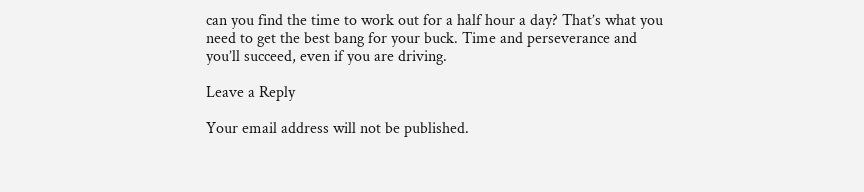can you find the time to work out for a half hour a day? That’s what you need to get the best bang for your buck. Time and perseverance and you’ll succeed, even if you are driving.

Leave a Reply

Your email address will not be published.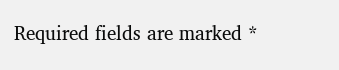Required fields are marked *